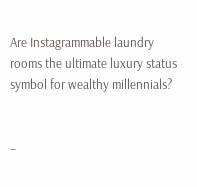Are Instagrammable laundry rooms the ultimate luxury status symbol for wealthy millennials?


–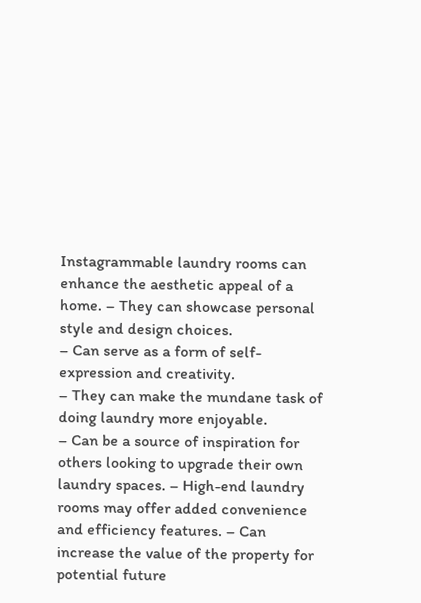Instagrammable laundry rooms can enhance the aesthetic appeal of a home. – They can showcase personal style and design choices.
– Can serve as a form of self-expression and creativity.
– They can make the mundane task of doing laundry more enjoyable.
– Can be a source of inspiration for others looking to upgrade their own laundry spaces. – High-end laundry rooms may offer added convenience and efficiency features. – Can increase the value of the property for potential future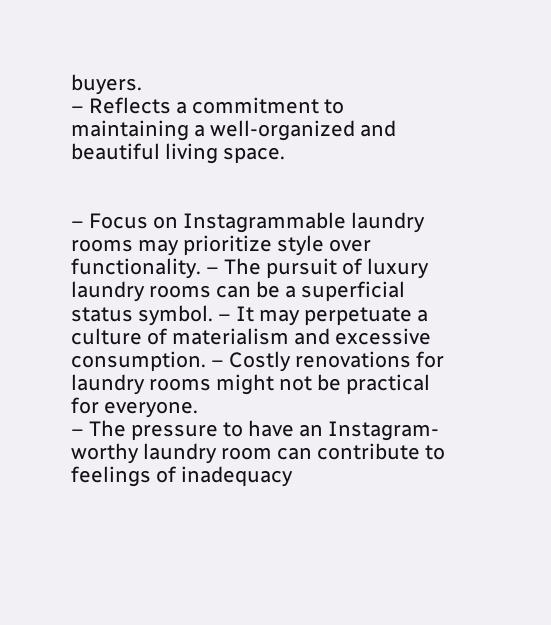buyers.
– Reflects a commitment to maintaining a well-organized and beautiful living space.


– Focus on Instagrammable laundry rooms may prioritize style over functionality. – The pursuit of luxury laundry rooms can be a superficial status symbol. – It may perpetuate a culture of materialism and excessive consumption. – Costly renovations for laundry rooms might not be practical for everyone.
– The pressure to have an Instagram-worthy laundry room can contribute to feelings of inadequacy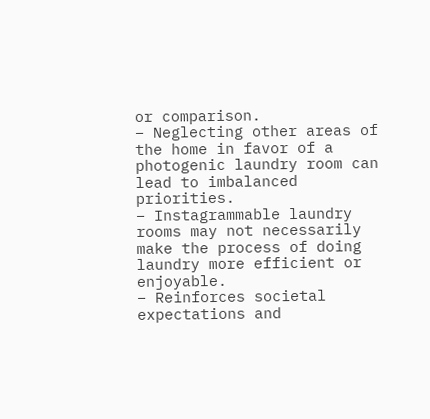or comparison.
– Neglecting other areas of the home in favor of a photogenic laundry room can lead to imbalanced priorities.
– Instagrammable laundry rooms may not necessarily make the process of doing laundry more efficient or enjoyable.
– Reinforces societal expectations and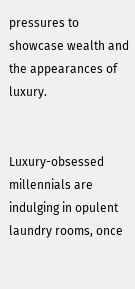pressures to showcase wealth and the appearances of luxury.


Luxury-obsessed millennials are indulging in opulent laundry rooms, once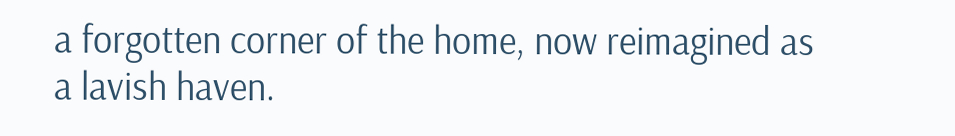a forgotten corner of the home, now reimagined as a lavish haven.